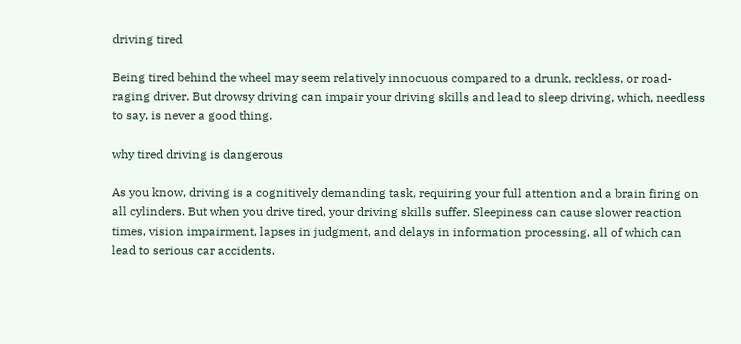driving tired

Being tired behind the wheel may seem relatively innocuous compared to a drunk, reckless, or road-raging driver. But drowsy driving can impair your driving skills and lead to sleep driving, which, needless to say, is never a good thing.

why tired driving is dangerous

As you know, driving is a cognitively demanding task, requiring your full attention and a brain firing on all cylinders. But when you drive tired, your driving skills suffer. Sleepiness can cause slower reaction times, vision impairment, lapses in judgment, and delays in information processing, all of which can lead to serious car accidents.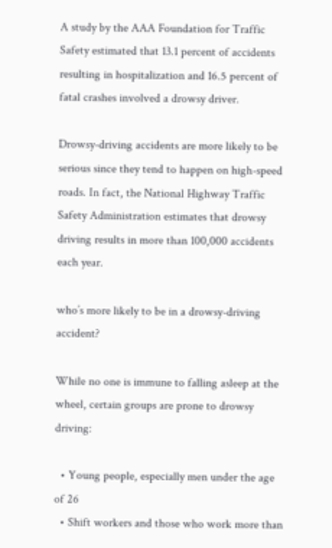A study by the AAA Foundation for Traffic Safety estimated that 13.1 percent of accidents resulting in hospitalization and 16.5 percent of fatal crashes involved a drowsy driver.

Drowsy-driving accidents are more likely to be serious since they tend to happen on high-speed roads. In fact, the National Highway Traffic Safety Administration estimates that drowsy driving results in more than 100,000 accidents each year.

who’s more likely to be in a drowsy-driving accident?

While no one is immune to falling asleep at the wheel, certain groups are prone to drowsy driving:

  • Young people, especially men under the age of 26
  • Shift workers and those who work more than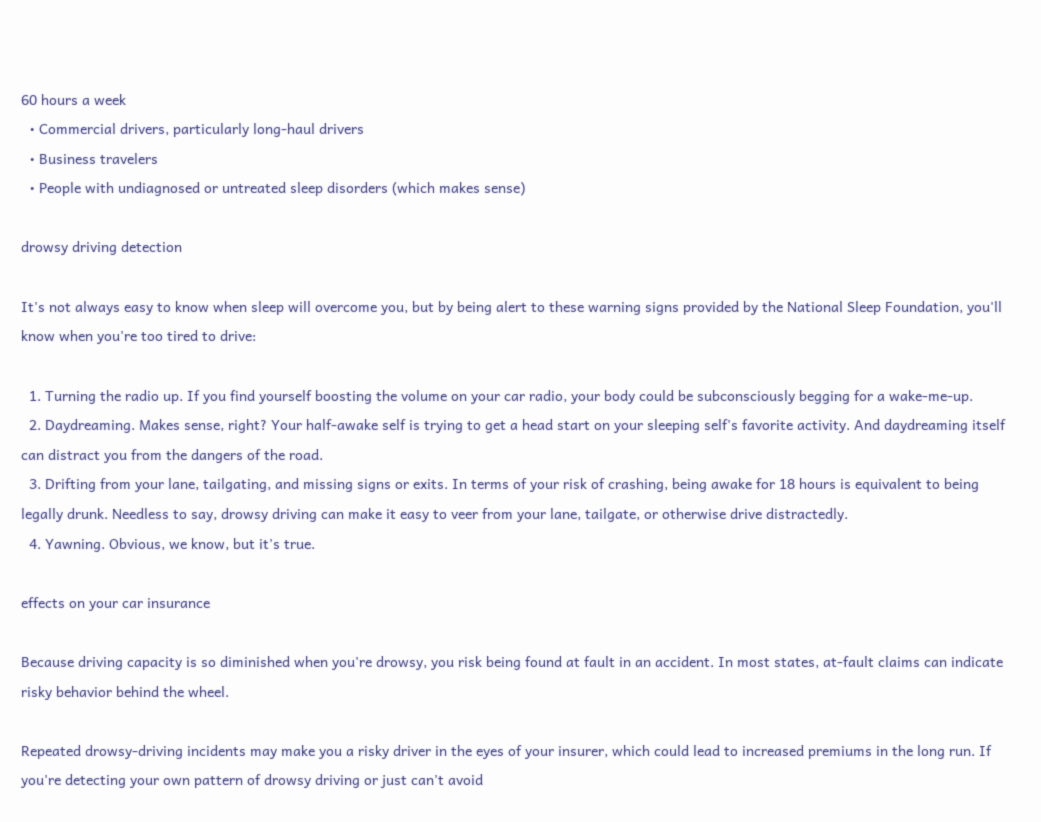60 hours a week
  • Commercial drivers, particularly long-haul drivers
  • Business travelers
  • People with undiagnosed or untreated sleep disorders (which makes sense)

drowsy driving detection

It's not always easy to know when sleep will overcome you, but by being alert to these warning signs provided by the National Sleep Foundation, you'll know when you're too tired to drive:

  1. Turning the radio up. If you find yourself boosting the volume on your car radio, your body could be subconsciously begging for a wake-me-up.
  2. Daydreaming. Makes sense, right? Your half-awake self is trying to get a head start on your sleeping self's favorite activity. And daydreaming itself can distract you from the dangers of the road.
  3. Drifting from your lane, tailgating, and missing signs or exits. In terms of your risk of crashing, being awake for 18 hours is equivalent to being legally drunk. Needless to say, drowsy driving can make it easy to veer from your lane, tailgate, or otherwise drive distractedly.
  4. Yawning. Obvious, we know, but it's true.

effects on your car insurance

Because driving capacity is so diminished when you're drowsy, you risk being found at fault in an accident. In most states, at-fault claims can indicate risky behavior behind the wheel.

Repeated drowsy-driving incidents may make you a risky driver in the eyes of your insurer, which could lead to increased premiums in the long run. If you're detecting your own pattern of drowsy driving or just can't avoid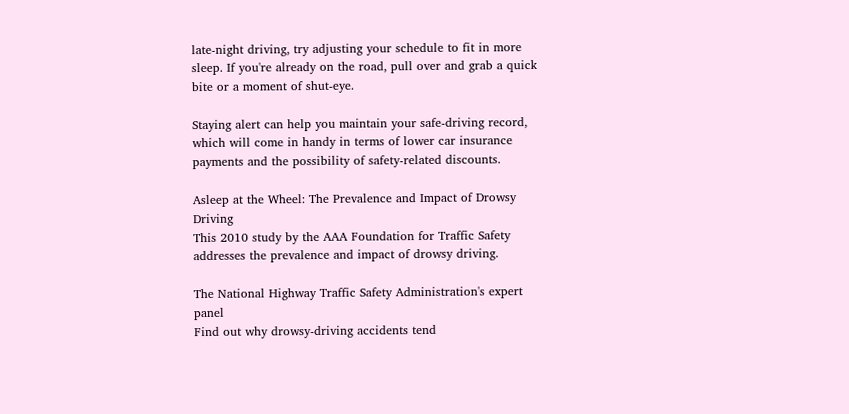late-night driving, try adjusting your schedule to fit in more sleep. If you're already on the road, pull over and grab a quick bite or a moment of shut-eye.

Staying alert can help you maintain your safe-driving record, which will come in handy in terms of lower car insurance payments and the possibility of safety-related discounts.

Asleep at the Wheel: The Prevalence and Impact of Drowsy Driving
This 2010 study by the AAA Foundation for Traffic Safety addresses the prevalence and impact of drowsy driving.

The National Highway Traffic Safety Administration's expert panel
Find out why drowsy-driving accidents tend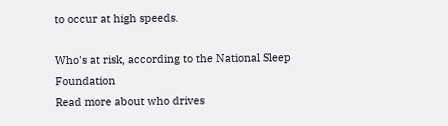to occur at high speeds.

Who's at risk, according to the National Sleep Foundation
Read more about who drives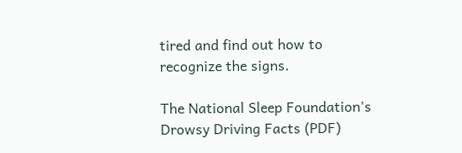tired and find out how to recognize the signs.

The National Sleep Foundation's Drowsy Driving Facts (PDF)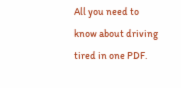All you need to know about driving tired in one PDF.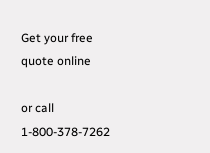Get your free quote online

or call 1-800-378-7262